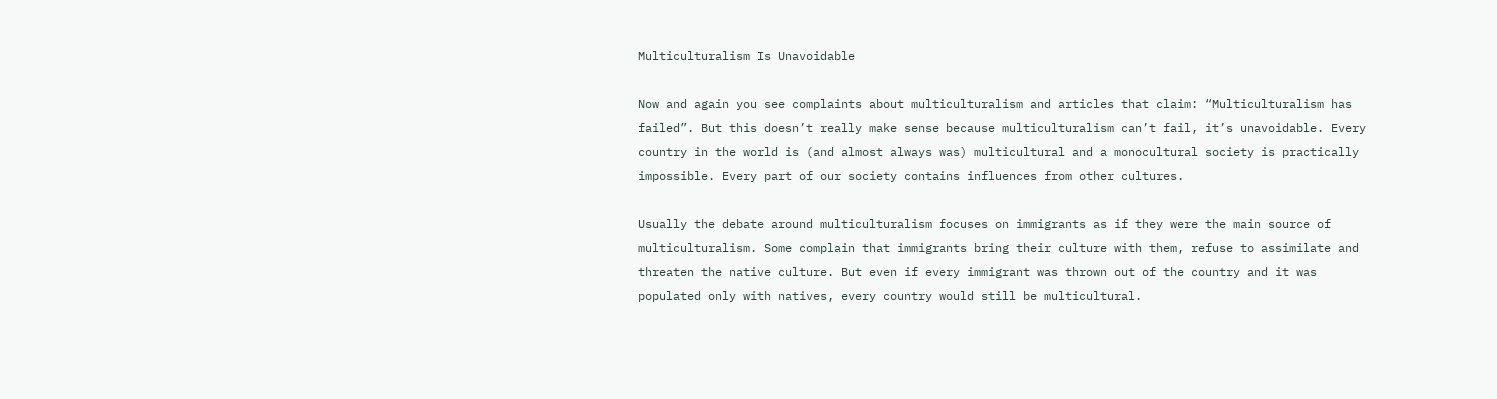Multiculturalism Is Unavoidable

Now and again you see complaints about multiculturalism and articles that claim: “Multiculturalism has failed”. But this doesn’t really make sense because multiculturalism can’t fail, it’s unavoidable. Every country in the world is (and almost always was) multicultural and a monocultural society is practically impossible. Every part of our society contains influences from other cultures.

Usually the debate around multiculturalism focuses on immigrants as if they were the main source of multiculturalism. Some complain that immigrants bring their culture with them, refuse to assimilate and threaten the native culture. But even if every immigrant was thrown out of the country and it was populated only with natives, every country would still be multicultural.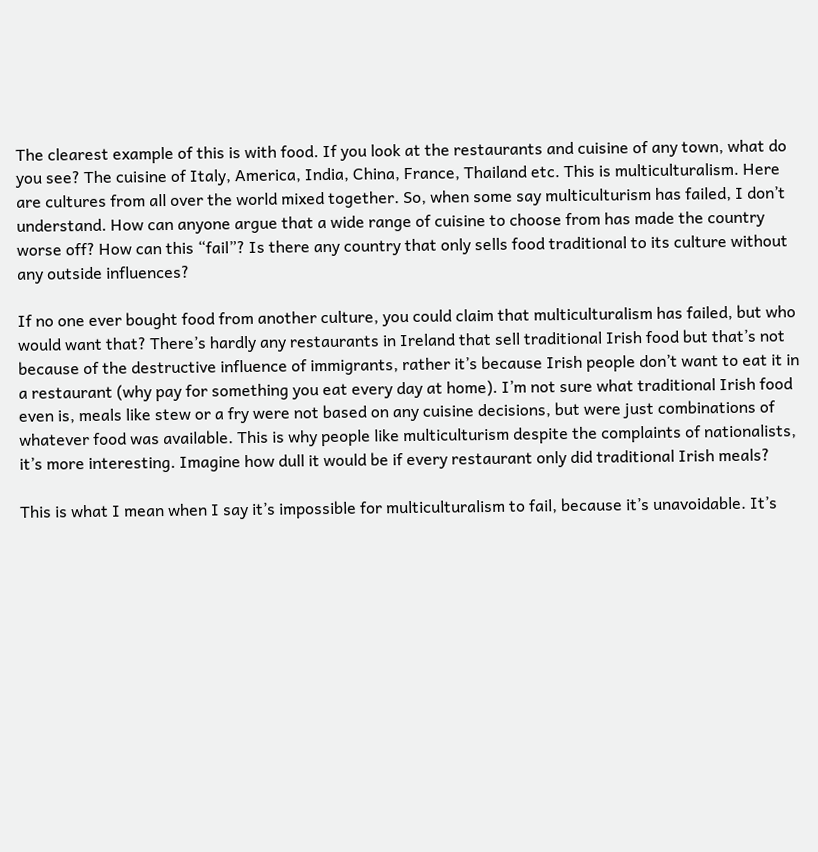The clearest example of this is with food. If you look at the restaurants and cuisine of any town, what do you see? The cuisine of Italy, America, India, China, France, Thailand etc. This is multiculturalism. Here are cultures from all over the world mixed together. So, when some say multiculturism has failed, I don’t understand. How can anyone argue that a wide range of cuisine to choose from has made the country worse off? How can this “fail”? Is there any country that only sells food traditional to its culture without any outside influences?

If no one ever bought food from another culture, you could claim that multiculturalism has failed, but who would want that? There’s hardly any restaurants in Ireland that sell traditional Irish food but that’s not because of the destructive influence of immigrants, rather it’s because Irish people don’t want to eat it in a restaurant (why pay for something you eat every day at home). I’m not sure what traditional Irish food even is, meals like stew or a fry were not based on any cuisine decisions, but were just combinations of whatever food was available. This is why people like multiculturism despite the complaints of nationalists, it’s more interesting. Imagine how dull it would be if every restaurant only did traditional Irish meals?

This is what I mean when I say it’s impossible for multiculturalism to fail, because it’s unavoidable. It’s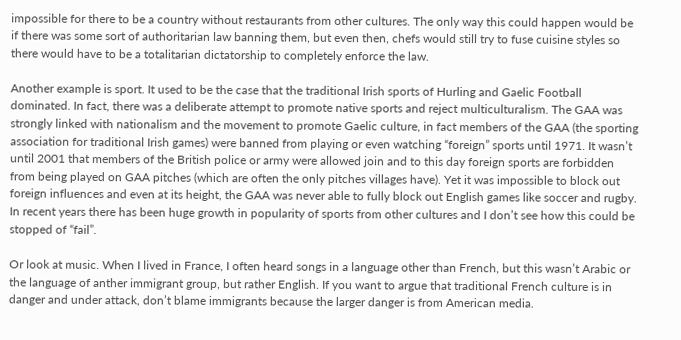impossible for there to be a country without restaurants from other cultures. The only way this could happen would be if there was some sort of authoritarian law banning them, but even then, chefs would still try to fuse cuisine styles so there would have to be a totalitarian dictatorship to completely enforce the law.

Another example is sport. It used to be the case that the traditional Irish sports of Hurling and Gaelic Football dominated. In fact, there was a deliberate attempt to promote native sports and reject multiculturalism. The GAA was strongly linked with nationalism and the movement to promote Gaelic culture, in fact members of the GAA (the sporting association for traditional Irish games) were banned from playing or even watching “foreign” sports until 1971. It wasn’t until 2001 that members of the British police or army were allowed join and to this day foreign sports are forbidden from being played on GAA pitches (which are often the only pitches villages have). Yet it was impossible to block out foreign influences and even at its height, the GAA was never able to fully block out English games like soccer and rugby. In recent years there has been huge growth in popularity of sports from other cultures and I don’t see how this could be stopped of “fail”.

Or look at music. When I lived in France, I often heard songs in a language other than French, but this wasn’t Arabic or the language of anther immigrant group, but rather English. If you want to argue that traditional French culture is in danger and under attack, don’t blame immigrants because the larger danger is from American media.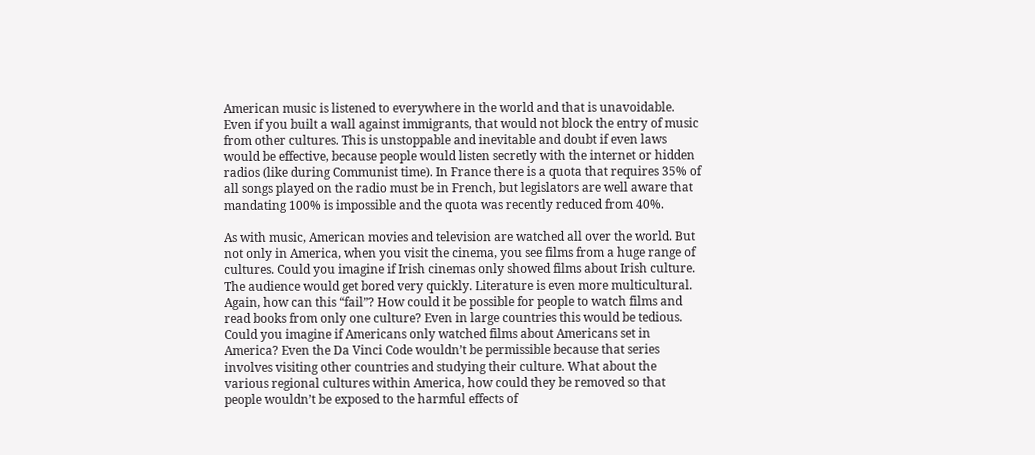American music is listened to everywhere in the world and that is unavoidable. Even if you built a wall against immigrants, that would not block the entry of music from other cultures. This is unstoppable and inevitable and doubt if even laws would be effective, because people would listen secretly with the internet or hidden radios (like during Communist time). In France there is a quota that requires 35% of all songs played on the radio must be in French, but legislators are well aware that mandating 100% is impossible and the quota was recently reduced from 40%.

As with music, American movies and television are watched all over the world. But not only in America, when you visit the cinema, you see films from a huge range of cultures. Could you imagine if Irish cinemas only showed films about Irish culture. The audience would get bored very quickly. Literature is even more multicultural. Again, how can this “fail”? How could it be possible for people to watch films and read books from only one culture? Even in large countries this would be tedious. Could you imagine if Americans only watched films about Americans set in America? Even the Da Vinci Code wouldn’t be permissible because that series involves visiting other countries and studying their culture. What about the various regional cultures within America, how could they be removed so that people wouldn’t be exposed to the harmful effects of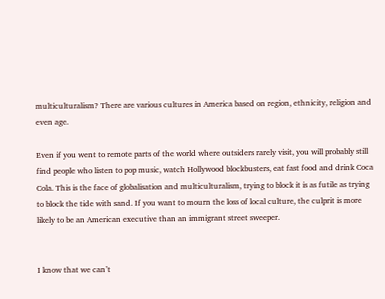multiculturalism? There are various cultures in America based on region, ethnicity, religion and even age.

Even if you went to remote parts of the world where outsiders rarely visit, you will probably still find people who listen to pop music, watch Hollywood blockbusters, eat fast food and drink Coca Cola. This is the face of globalisation and multiculturalism, trying to block it is as futile as trying to block the tide with sand. If you want to mourn the loss of local culture, the culprit is more likely to be an American executive than an immigrant street sweeper.


I know that we can’t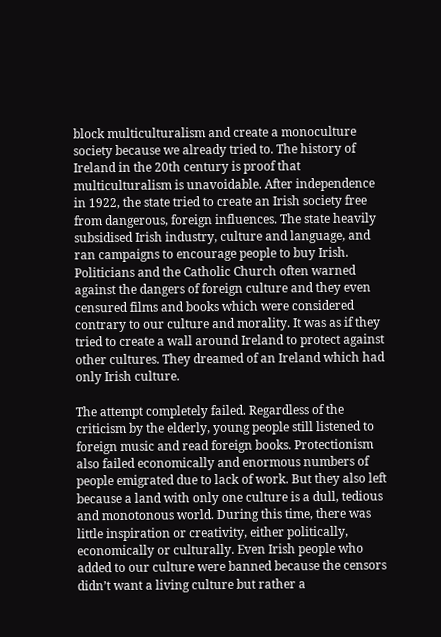block multiculturalism and create a monoculture society because we already tried to. The history of Ireland in the 20th century is proof that multiculturalism is unavoidable. After independence in 1922, the state tried to create an Irish society free from dangerous, foreign influences. The state heavily subsidised Irish industry, culture and language, and ran campaigns to encourage people to buy Irish. Politicians and the Catholic Church often warned against the dangers of foreign culture and they even censured films and books which were considered contrary to our culture and morality. It was as if they tried to create a wall around Ireland to protect against other cultures. They dreamed of an Ireland which had only Irish culture.

The attempt completely failed. Regardless of the criticism by the elderly, young people still listened to foreign music and read foreign books. Protectionism also failed economically and enormous numbers of people emigrated due to lack of work. But they also left because a land with only one culture is a dull, tedious and monotonous world. During this time, there was little inspiration or creativity, either politically, economically or culturally. Even Irish people who added to our culture were banned because the censors didn’t want a living culture but rather a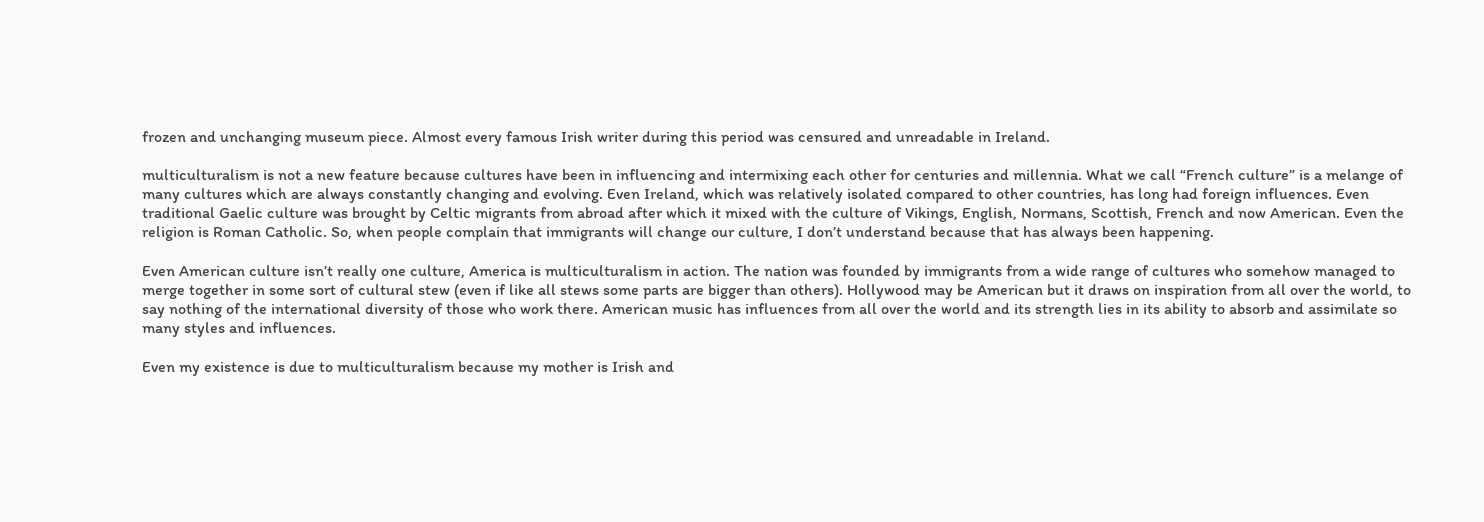frozen and unchanging museum piece. Almost every famous Irish writer during this period was censured and unreadable in Ireland.

multiculturalism is not a new feature because cultures have been in influencing and intermixing each other for centuries and millennia. What we call “French culture” is a melange of many cultures which are always constantly changing and evolving. Even Ireland, which was relatively isolated compared to other countries, has long had foreign influences. Even traditional Gaelic culture was brought by Celtic migrants from abroad after which it mixed with the culture of Vikings, English, Normans, Scottish, French and now American. Even the religion is Roman Catholic. So, when people complain that immigrants will change our culture, I don’t understand because that has always been happening.

Even American culture isn’t really one culture, America is multiculturalism in action. The nation was founded by immigrants from a wide range of cultures who somehow managed to merge together in some sort of cultural stew (even if like all stews some parts are bigger than others). Hollywood may be American but it draws on inspiration from all over the world, to say nothing of the international diversity of those who work there. American music has influences from all over the world and its strength lies in its ability to absorb and assimilate so many styles and influences.

Even my existence is due to multiculturalism because my mother is Irish and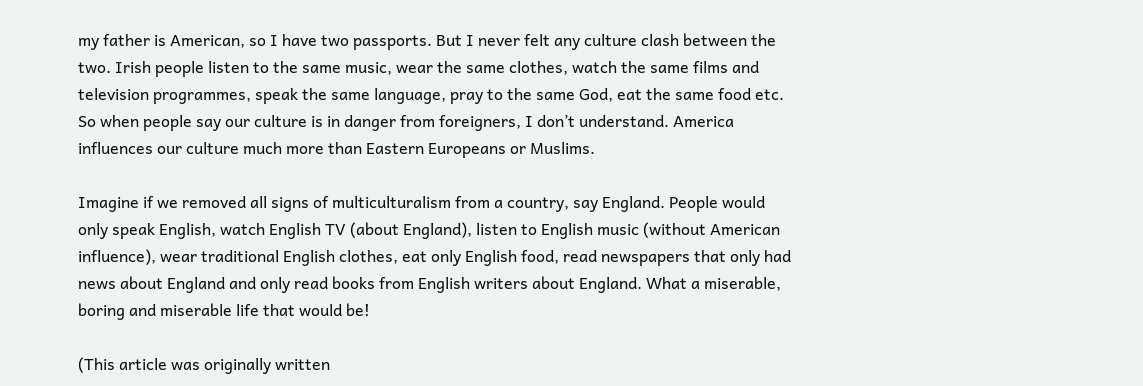my father is American, so I have two passports. But I never felt any culture clash between the two. Irish people listen to the same music, wear the same clothes, watch the same films and television programmes, speak the same language, pray to the same God, eat the same food etc. So when people say our culture is in danger from foreigners, I don’t understand. America influences our culture much more than Eastern Europeans or Muslims.

Imagine if we removed all signs of multiculturalism from a country, say England. People would only speak English, watch English TV (about England), listen to English music (without American influence), wear traditional English clothes, eat only English food, read newspapers that only had news about England and only read books from English writers about England. What a miserable, boring and miserable life that would be!

(This article was originally written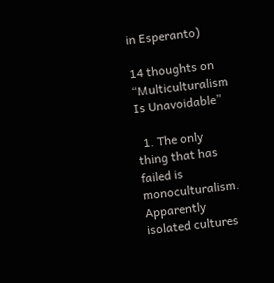in Esperanto)

14 thoughts on “Multiculturalism Is Unavoidable”

  1. The only thing that has failed is monoculturalism. Apparently isolated cultures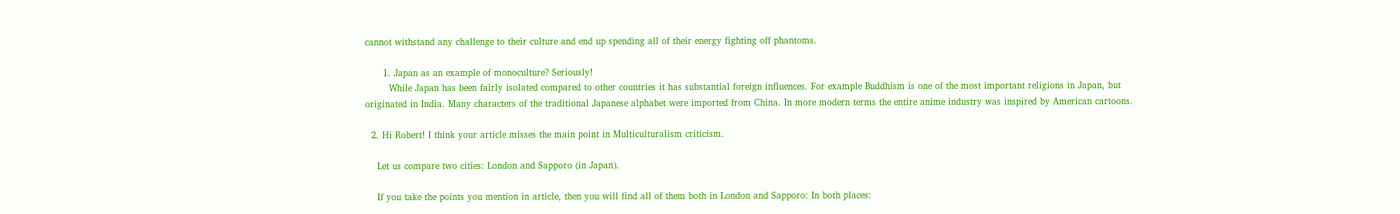cannot withstand any challenge to their culture and end up spending all of their energy fighting off phantoms.

      1. Japan as an example of monoculture? Seriously!
        While Japan has been fairly isolated compared to other countries it has substantial foreign influences. For example Buddhism is one of the most important religions in Japan, but originated in India. Many characters of the traditional Japanese alphabet were imported from China. In more modern terms the entire anime industry was inspired by American cartoons.

  2. Hi Robert! I think your article misses the main point in Multiculturalism criticism.

    Let us compare two cities: London and Sapporo (in Japan).

    If you take the points you mention in article, then you will find all of them both in London and Sapporo: In both places: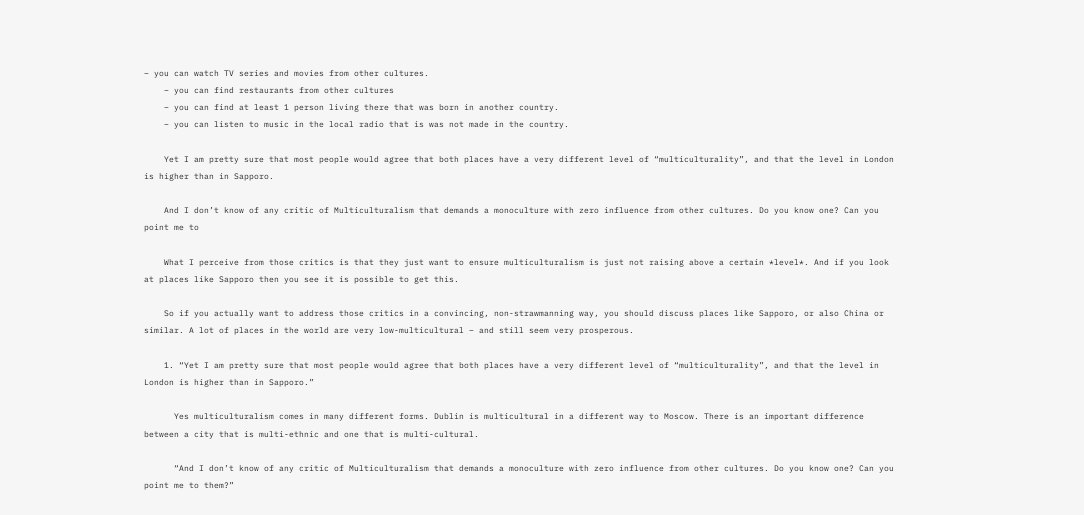– you can watch TV series and movies from other cultures.
    – you can find restaurants from other cultures
    – you can find at least 1 person living there that was born in another country.
    – you can listen to music in the local radio that is was not made in the country.

    Yet I am pretty sure that most people would agree that both places have a very different level of “multiculturality”, and that the level in London is higher than in Sapporo.

    And I don’t know of any critic of Multiculturalism that demands a monoculture with zero influence from other cultures. Do you know one? Can you point me to

    What I perceive from those critics is that they just want to ensure multiculturalism is just not raising above a certain *level*. And if you look at places like Sapporo then you see it is possible to get this.

    So if you actually want to address those critics in a convincing, non-strawmanning way, you should discuss places like Sapporo, or also China or similar. A lot of places in the world are very low-multicultural – and still seem very prosperous.

    1. “Yet I am pretty sure that most people would agree that both places have a very different level of “multiculturality”, and that the level in London is higher than in Sapporo.”

      Yes multiculturalism comes in many different forms. Dublin is multicultural in a different way to Moscow. There is an important difference between a city that is multi-ethnic and one that is multi-cultural.

      “And I don’t know of any critic of Multiculturalism that demands a monoculture with zero influence from other cultures. Do you know one? Can you point me to them?”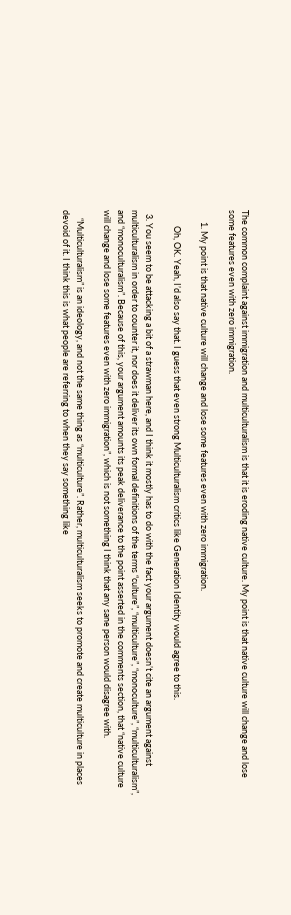The common complaint against immigration and multiculturalism is that it is eroding native culture. My point is that native culture will change and lose some features even with zero immigration.

      1. My point is that native culture will change and lose some features even with zero immigration.

        Oh, OK. Yeah, I’d also say that. I guess that even strong Multiculturalism critics like Generation Identity would agree to this.

  3. You seem to be attacking a bit of a strawman here, and I think it mostly has to do with the fact your argument doesn’t cite an argument against multiculturalism in order to counter it, nor does it deliver its own formal definitions of the terms “culture”, “multiculture”, “monoculture”, “multiculturalism”, and “monoculturalism”. Because of this, your argument amounts its peak deliverance to the point asserted in the comments section, that “native culture will change and lose some features even with zero immigration”, which is not something I think that any sane person would disagree with.

    “Multiculturalism” is an ideology, and not the same thing as “multiculture”. Rather, multiculturalism seeks to promote and create multiculture in places devoid of it. I think this is what people are referring to when they say something like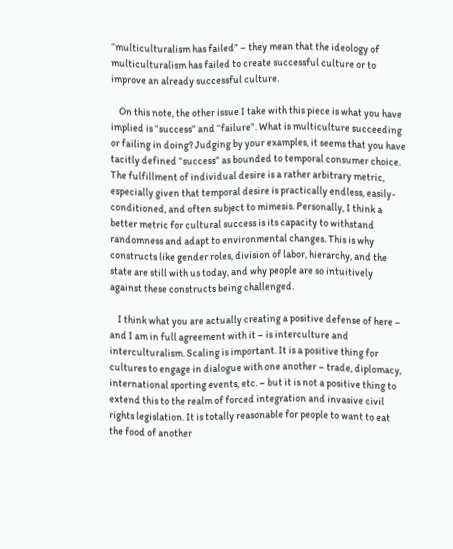“multiculturalism has failed” – they mean that the ideology of multiculturalism has failed to create successful culture or to improve an already successful culture.

    On this note, the other issue I take with this piece is what you have implied is “success” and “failure”. What is multiculture succeeding or failing in doing? Judging by your examples, it seems that you have tacitly defined “success” as bounded to temporal consumer choice. The fulfillment of individual desire is a rather arbitrary metric, especially given that temporal desire is practically endless, easily-conditioned, and often subject to mimesis. Personally, I think a better metric for cultural success is its capacity to withstand randomness and adapt to environmental changes. This is why constructs like gender roles, division of labor, hierarchy, and the state are still with us today, and why people are so intuitively against these constructs being challenged.

    I think what you are actually creating a positive defense of here – and I am in full agreement with it – is interculture and interculturalism. Scaling is important. It is a positive thing for cultures to engage in dialogue with one another – trade, diplomacy, international sporting events, etc. – but it is not a positive thing to extend this to the realm of forced integration and invasive civil rights legislation. It is totally reasonable for people to want to eat the food of another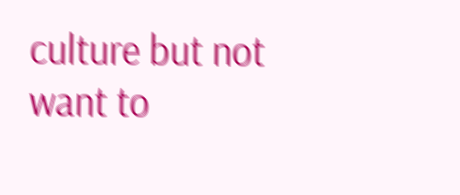culture but not want to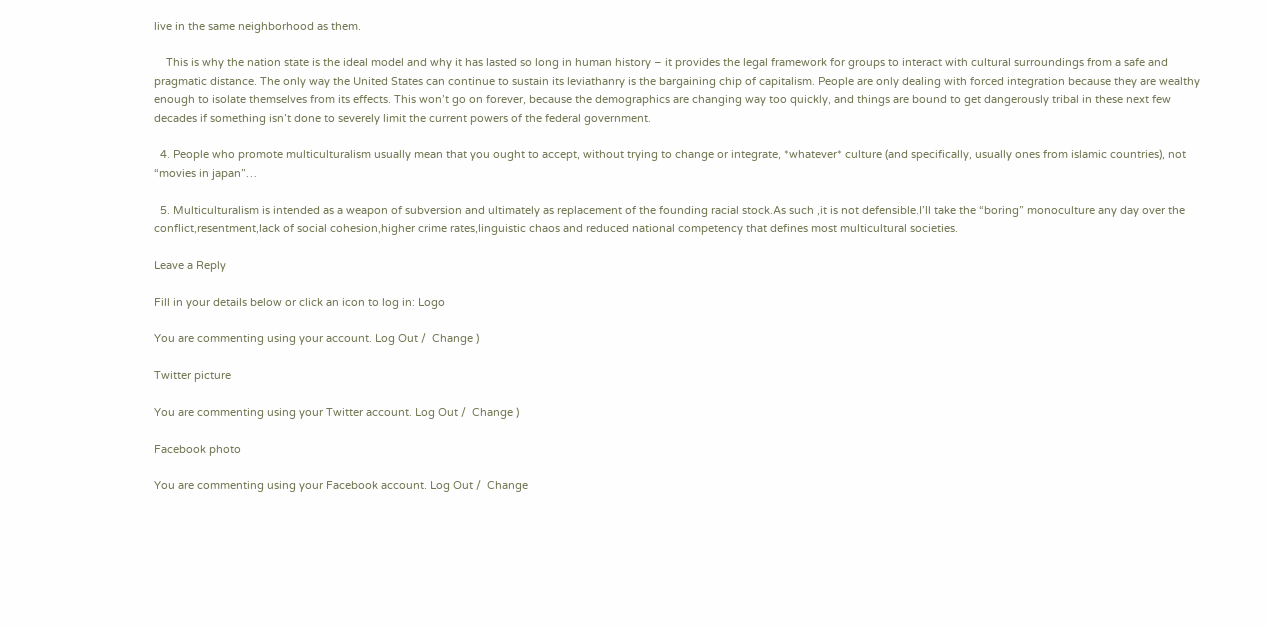live in the same neighborhood as them.

    This is why the nation state is the ideal model and why it has lasted so long in human history – it provides the legal framework for groups to interact with cultural surroundings from a safe and pragmatic distance. The only way the United States can continue to sustain its leviathanry is the bargaining chip of capitalism. People are only dealing with forced integration because they are wealthy enough to isolate themselves from its effects. This won’t go on forever, because the demographics are changing way too quickly, and things are bound to get dangerously tribal in these next few decades if something isn’t done to severely limit the current powers of the federal government.

  4. People who promote multiculturalism usually mean that you ought to accept, without trying to change or integrate, *whatever* culture (and specifically, usually ones from islamic countries), not “movies in japan”…

  5. Multiculturalism is intended as a weapon of subversion and ultimately as replacement of the founding racial stock.As such ,it is not defensible.I’ll take the “boring” monoculture any day over the conflict,resentment,lack of social cohesion,higher crime rates,linguistic chaos and reduced national competency that defines most multicultural societies.

Leave a Reply

Fill in your details below or click an icon to log in: Logo

You are commenting using your account. Log Out /  Change )

Twitter picture

You are commenting using your Twitter account. Log Out /  Change )

Facebook photo

You are commenting using your Facebook account. Log Out /  Change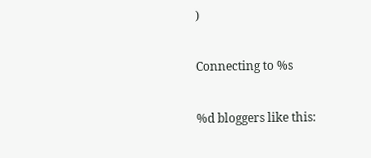)

Connecting to %s

%d bloggers like this: